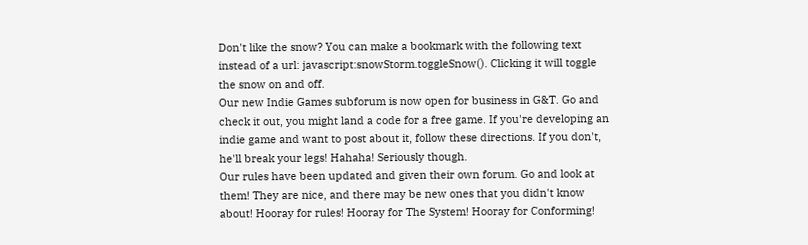Don't like the snow? You can make a bookmark with the following text instead of a url: javascript:snowStorm.toggleSnow(). Clicking it will toggle the snow on and off.
Our new Indie Games subforum is now open for business in G&T. Go and check it out, you might land a code for a free game. If you're developing an indie game and want to post about it, follow these directions. If you don't, he'll break your legs! Hahaha! Seriously though.
Our rules have been updated and given their own forum. Go and look at them! They are nice, and there may be new ones that you didn't know about! Hooray for rules! Hooray for The System! Hooray for Conforming!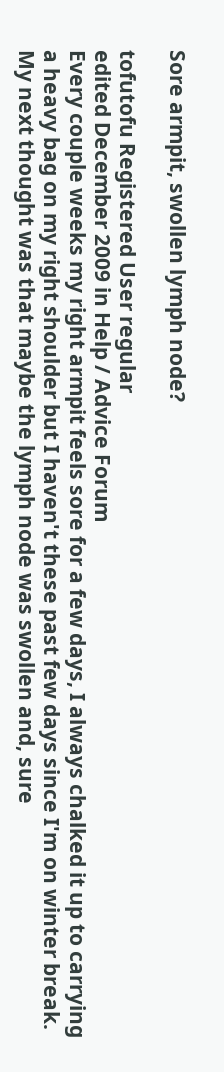Sore armpit, swollen lymph node?

tofutofu Registered User regular
edited December 2009 in Help / Advice Forum
Every couple weeks my right armpit feels sore for a few days, I always chalked it up to carrying a heavy bag on my right shoulder but I haven't these past few days since I'm on winter break. My next thought was that maybe the lymph node was swollen and, sure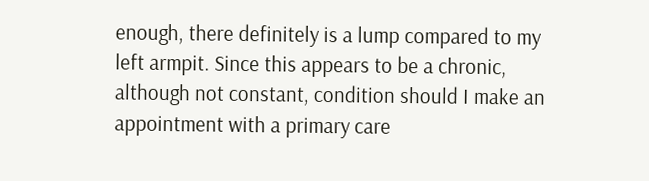enough, there definitely is a lump compared to my left armpit. Since this appears to be a chronic, although not constant, condition should I make an appointment with a primary care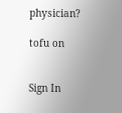physician?

tofu on


Sign In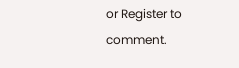or Register to comment.